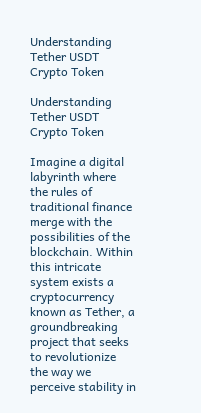Understanding Tether USDT Crypto Token

Understanding Tether USDT Crypto Token

Imagine a digital labyrinth where the rules of traditional finance merge with the possibilities of the blockchain. Within this intricate system exists a cryptocurrency known as Tether, a groundbreaking project that seeks to revolutionize the way we perceive stability in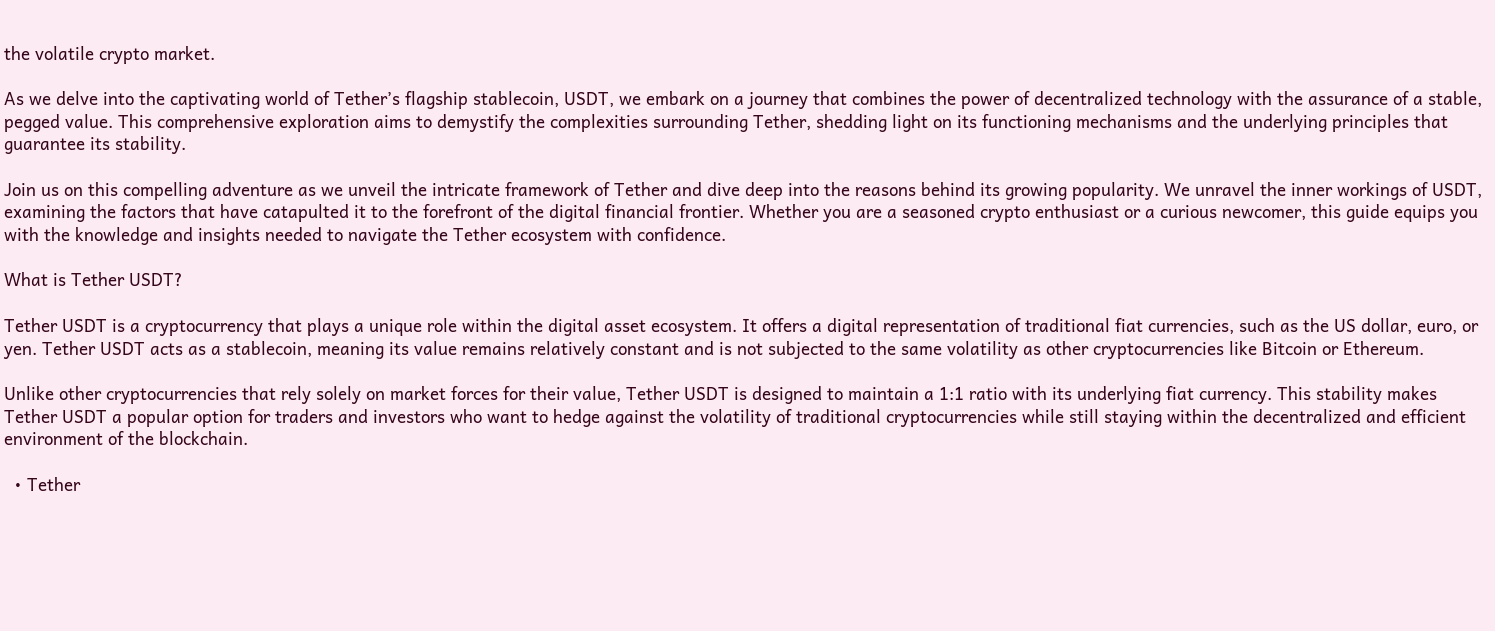the volatile crypto market.

As we delve into the captivating world of Tether’s flagship stablecoin, USDT, we embark on a journey that combines the power of decentralized technology with the assurance of a stable, pegged value. This comprehensive exploration aims to demystify the complexities surrounding Tether, shedding light on its functioning mechanisms and the underlying principles that guarantee its stability.

Join us on this compelling adventure as we unveil the intricate framework of Tether and dive deep into the reasons behind its growing popularity. We unravel the inner workings of USDT, examining the factors that have catapulted it to the forefront of the digital financial frontier. Whether you are a seasoned crypto enthusiast or a curious newcomer, this guide equips you with the knowledge and insights needed to navigate the Tether ecosystem with confidence.

What is Tether USDT?

Tether USDT is a cryptocurrency that plays a unique role within the digital asset ecosystem. It offers a digital representation of traditional fiat currencies, such as the US dollar, euro, or yen. Tether USDT acts as a stablecoin, meaning its value remains relatively constant and is not subjected to the same volatility as other cryptocurrencies like Bitcoin or Ethereum.

Unlike other cryptocurrencies that rely solely on market forces for their value, Tether USDT is designed to maintain a 1:1 ratio with its underlying fiat currency. This stability makes Tether USDT a popular option for traders and investors who want to hedge against the volatility of traditional cryptocurrencies while still staying within the decentralized and efficient environment of the blockchain.

  • Tether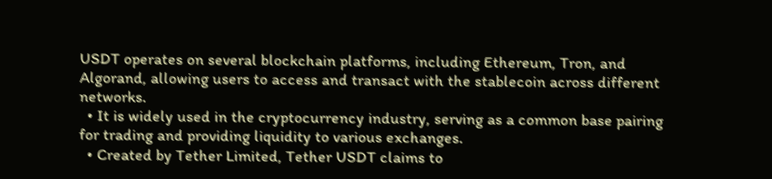USDT operates on several blockchain platforms, including Ethereum, Tron, and Algorand, allowing users to access and transact with the stablecoin across different networks.
  • It is widely used in the cryptocurrency industry, serving as a common base pairing for trading and providing liquidity to various exchanges.
  • Created by Tether Limited, Tether USDT claims to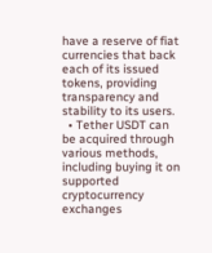have a reserve of fiat currencies that back each of its issued tokens, providing transparency and stability to its users.
  • Tether USDT can be acquired through various methods, including buying it on supported cryptocurrency exchanges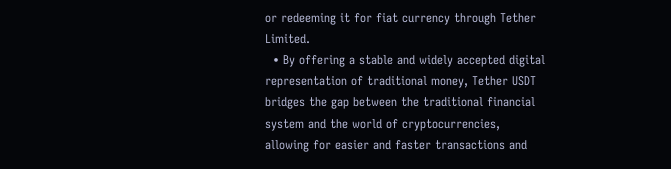or redeeming it for fiat currency through Tether Limited.
  • By offering a stable and widely accepted digital representation of traditional money, Tether USDT bridges the gap between the traditional financial system and the world of cryptocurrencies, allowing for easier and faster transactions and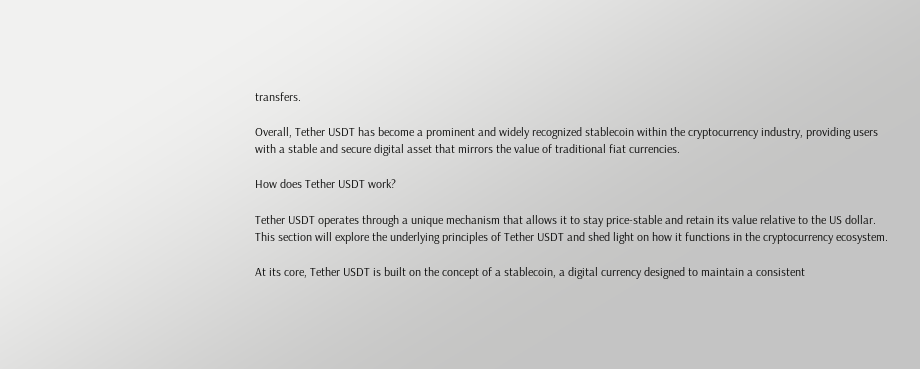transfers.

Overall, Tether USDT has become a prominent and widely recognized stablecoin within the cryptocurrency industry, providing users with a stable and secure digital asset that mirrors the value of traditional fiat currencies.

How does Tether USDT work?

Tether USDT operates through a unique mechanism that allows it to stay price-stable and retain its value relative to the US dollar. This section will explore the underlying principles of Tether USDT and shed light on how it functions in the cryptocurrency ecosystem.

At its core, Tether USDT is built on the concept of a stablecoin, a digital currency designed to maintain a consistent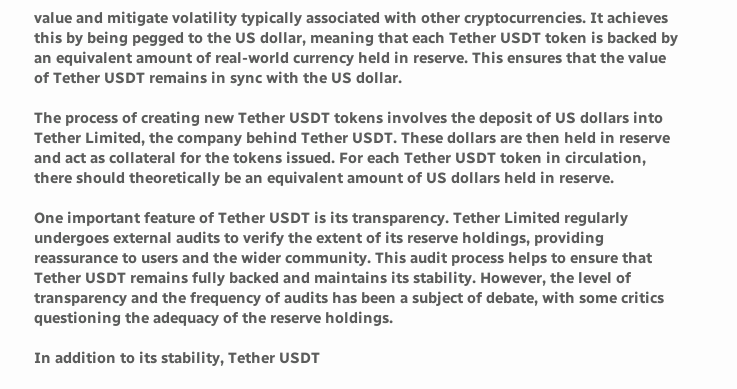value and mitigate volatility typically associated with other cryptocurrencies. It achieves this by being pegged to the US dollar, meaning that each Tether USDT token is backed by an equivalent amount of real-world currency held in reserve. This ensures that the value of Tether USDT remains in sync with the US dollar.

The process of creating new Tether USDT tokens involves the deposit of US dollars into Tether Limited, the company behind Tether USDT. These dollars are then held in reserve and act as collateral for the tokens issued. For each Tether USDT token in circulation, there should theoretically be an equivalent amount of US dollars held in reserve.

One important feature of Tether USDT is its transparency. Tether Limited regularly undergoes external audits to verify the extent of its reserve holdings, providing reassurance to users and the wider community. This audit process helps to ensure that Tether USDT remains fully backed and maintains its stability. However, the level of transparency and the frequency of audits has been a subject of debate, with some critics questioning the adequacy of the reserve holdings.

In addition to its stability, Tether USDT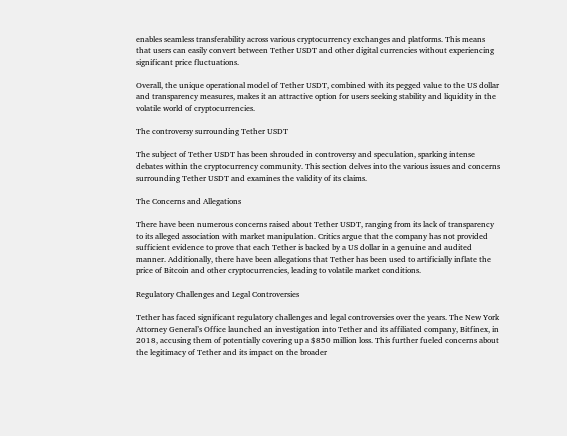enables seamless transferability across various cryptocurrency exchanges and platforms. This means that users can easily convert between Tether USDT and other digital currencies without experiencing significant price fluctuations.

Overall, the unique operational model of Tether USDT, combined with its pegged value to the US dollar and transparency measures, makes it an attractive option for users seeking stability and liquidity in the volatile world of cryptocurrencies.

The controversy surrounding Tether USDT

The subject of Tether USDT has been shrouded in controversy and speculation, sparking intense debates within the cryptocurrency community. This section delves into the various issues and concerns surrounding Tether USDT and examines the validity of its claims.

The Concerns and Allegations

There have been numerous concerns raised about Tether USDT, ranging from its lack of transparency to its alleged association with market manipulation. Critics argue that the company has not provided sufficient evidence to prove that each Tether is backed by a US dollar in a genuine and audited manner. Additionally, there have been allegations that Tether has been used to artificially inflate the price of Bitcoin and other cryptocurrencies, leading to volatile market conditions.

Regulatory Challenges and Legal Controversies

Tether has faced significant regulatory challenges and legal controversies over the years. The New York Attorney General’s Office launched an investigation into Tether and its affiliated company, Bitfinex, in 2018, accusing them of potentially covering up a $850 million loss. This further fueled concerns about the legitimacy of Tether and its impact on the broader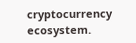cryptocurrency ecosystem.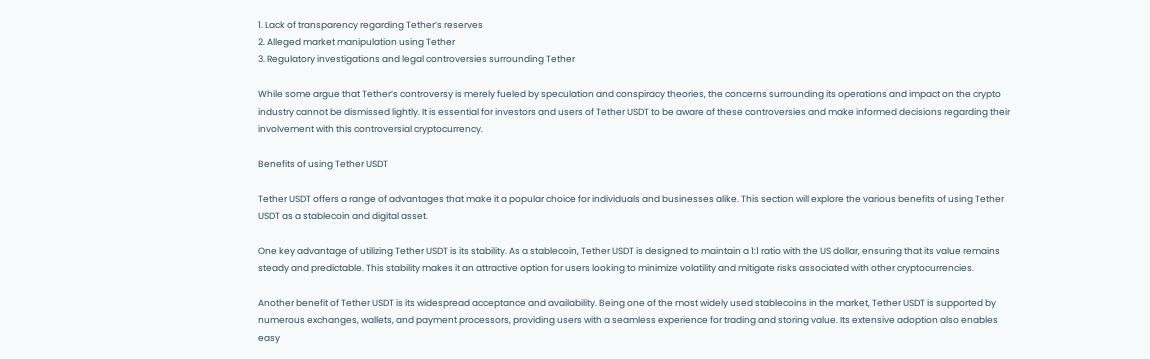1. Lack of transparency regarding Tether’s reserves
2. Alleged market manipulation using Tether
3. Regulatory investigations and legal controversies surrounding Tether

While some argue that Tether’s controversy is merely fueled by speculation and conspiracy theories, the concerns surrounding its operations and impact on the crypto industry cannot be dismissed lightly. It is essential for investors and users of Tether USDT to be aware of these controversies and make informed decisions regarding their involvement with this controversial cryptocurrency.

Benefits of using Tether USDT

Tether USDT offers a range of advantages that make it a popular choice for individuals and businesses alike. This section will explore the various benefits of using Tether USDT as a stablecoin and digital asset.

One key advantage of utilizing Tether USDT is its stability. As a stablecoin, Tether USDT is designed to maintain a 1:1 ratio with the US dollar, ensuring that its value remains steady and predictable. This stability makes it an attractive option for users looking to minimize volatility and mitigate risks associated with other cryptocurrencies.

Another benefit of Tether USDT is its widespread acceptance and availability. Being one of the most widely used stablecoins in the market, Tether USDT is supported by numerous exchanges, wallets, and payment processors, providing users with a seamless experience for trading and storing value. Its extensive adoption also enables easy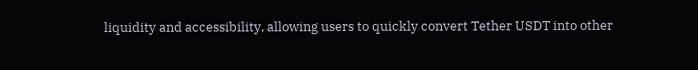liquidity and accessibility, allowing users to quickly convert Tether USDT into other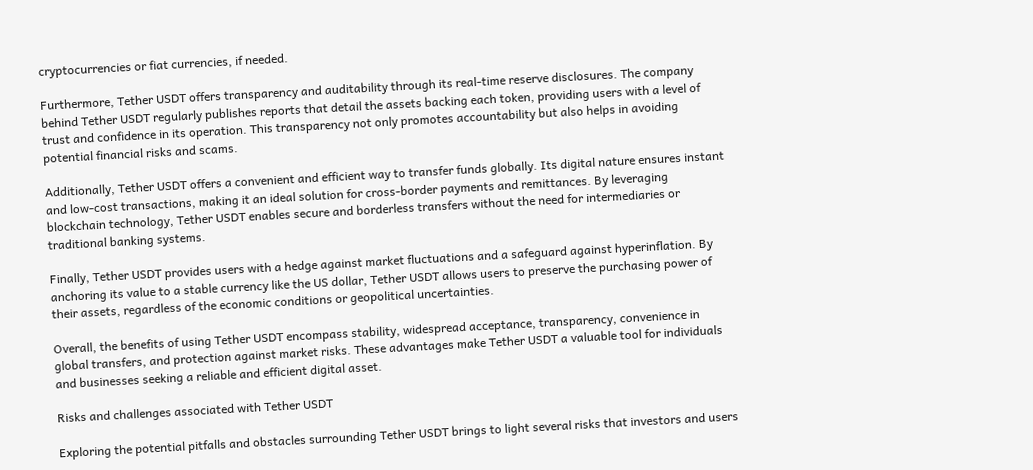cryptocurrencies or fiat currencies, if needed.

Furthermore, Tether USDT offers transparency and auditability through its real-time reserve disclosures. The company behind Tether USDT regularly publishes reports that detail the assets backing each token, providing users with a level of trust and confidence in its operation. This transparency not only promotes accountability but also helps in avoiding potential financial risks and scams.

Additionally, Tether USDT offers a convenient and efficient way to transfer funds globally. Its digital nature ensures instant and low-cost transactions, making it an ideal solution for cross-border payments and remittances. By leveraging blockchain technology, Tether USDT enables secure and borderless transfers without the need for intermediaries or traditional banking systems.

Finally, Tether USDT provides users with a hedge against market fluctuations and a safeguard against hyperinflation. By anchoring its value to a stable currency like the US dollar, Tether USDT allows users to preserve the purchasing power of their assets, regardless of the economic conditions or geopolitical uncertainties.

Overall, the benefits of using Tether USDT encompass stability, widespread acceptance, transparency, convenience in global transfers, and protection against market risks. These advantages make Tether USDT a valuable tool for individuals and businesses seeking a reliable and efficient digital asset.

Risks and challenges associated with Tether USDT

Exploring the potential pitfalls and obstacles surrounding Tether USDT brings to light several risks that investors and users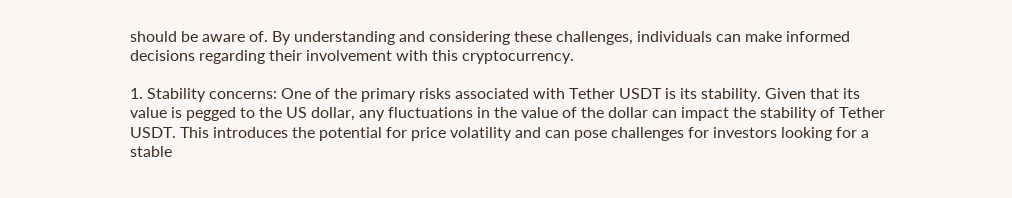should be aware of. By understanding and considering these challenges, individuals can make informed decisions regarding their involvement with this cryptocurrency.

1. Stability concerns: One of the primary risks associated with Tether USDT is its stability. Given that its value is pegged to the US dollar, any fluctuations in the value of the dollar can impact the stability of Tether USDT. This introduces the potential for price volatility and can pose challenges for investors looking for a stable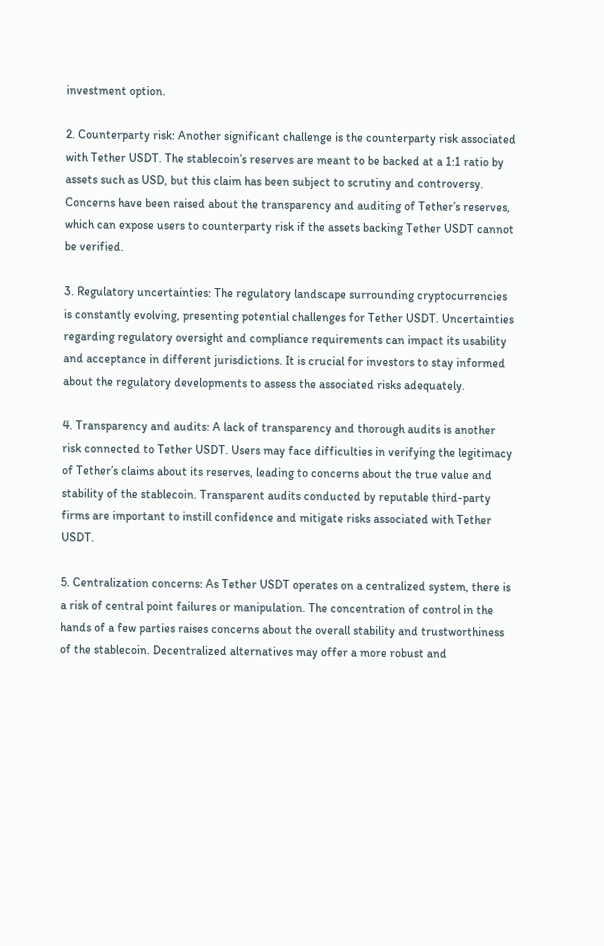investment option.

2. Counterparty risk: Another significant challenge is the counterparty risk associated with Tether USDT. The stablecoin’s reserves are meant to be backed at a 1:1 ratio by assets such as USD, but this claim has been subject to scrutiny and controversy. Concerns have been raised about the transparency and auditing of Tether’s reserves, which can expose users to counterparty risk if the assets backing Tether USDT cannot be verified.

3. Regulatory uncertainties: The regulatory landscape surrounding cryptocurrencies is constantly evolving, presenting potential challenges for Tether USDT. Uncertainties regarding regulatory oversight and compliance requirements can impact its usability and acceptance in different jurisdictions. It is crucial for investors to stay informed about the regulatory developments to assess the associated risks adequately.

4. Transparency and audits: A lack of transparency and thorough audits is another risk connected to Tether USDT. Users may face difficulties in verifying the legitimacy of Tether’s claims about its reserves, leading to concerns about the true value and stability of the stablecoin. Transparent audits conducted by reputable third-party firms are important to instill confidence and mitigate risks associated with Tether USDT.

5. Centralization concerns: As Tether USDT operates on a centralized system, there is a risk of central point failures or manipulation. The concentration of control in the hands of a few parties raises concerns about the overall stability and trustworthiness of the stablecoin. Decentralized alternatives may offer a more robust and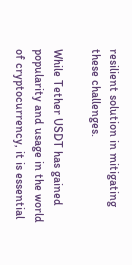resilient solution in mitigating these challenges.

While Tether USDT has gained popularity and usage in the world of cryptocurrency, it is essential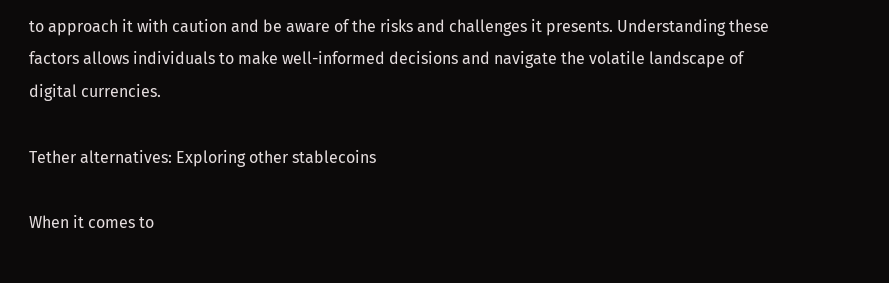to approach it with caution and be aware of the risks and challenges it presents. Understanding these factors allows individuals to make well-informed decisions and navigate the volatile landscape of digital currencies.

Tether alternatives: Exploring other stablecoins

When it comes to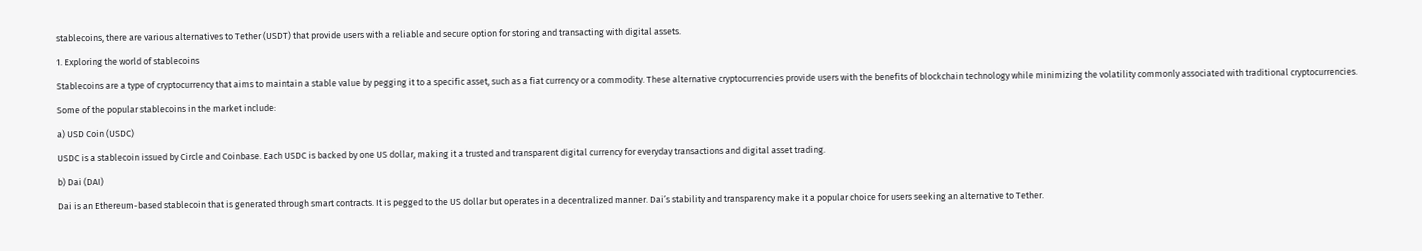stablecoins, there are various alternatives to Tether (USDT) that provide users with a reliable and secure option for storing and transacting with digital assets.

1. Exploring the world of stablecoins

Stablecoins are a type of cryptocurrency that aims to maintain a stable value by pegging it to a specific asset, such as a fiat currency or a commodity. These alternative cryptocurrencies provide users with the benefits of blockchain technology while minimizing the volatility commonly associated with traditional cryptocurrencies.

Some of the popular stablecoins in the market include:

a) USD Coin (USDC)

USDC is a stablecoin issued by Circle and Coinbase. Each USDC is backed by one US dollar, making it a trusted and transparent digital currency for everyday transactions and digital asset trading.

b) Dai (DAI)

Dai is an Ethereum-based stablecoin that is generated through smart contracts. It is pegged to the US dollar but operates in a decentralized manner. Dai’s stability and transparency make it a popular choice for users seeking an alternative to Tether.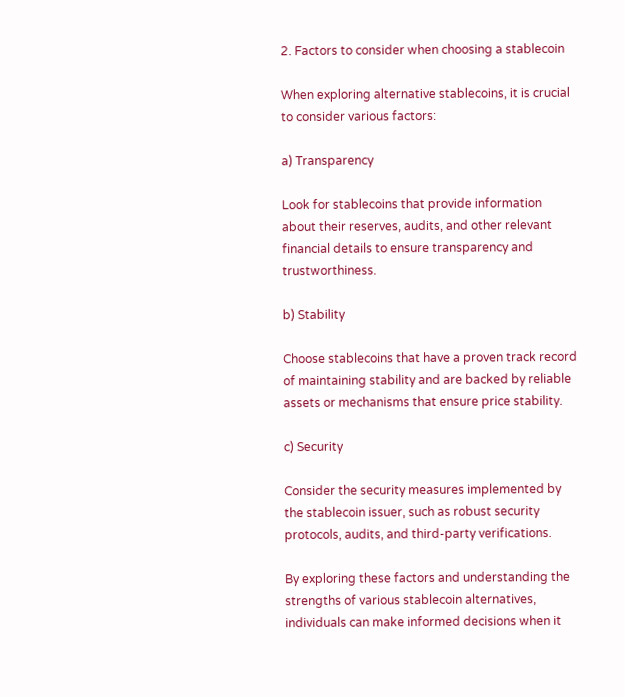2. Factors to consider when choosing a stablecoin

When exploring alternative stablecoins, it is crucial to consider various factors:

a) Transparency

Look for stablecoins that provide information about their reserves, audits, and other relevant financial details to ensure transparency and trustworthiness.

b) Stability

Choose stablecoins that have a proven track record of maintaining stability and are backed by reliable assets or mechanisms that ensure price stability.

c) Security

Consider the security measures implemented by the stablecoin issuer, such as robust security protocols, audits, and third-party verifications.

By exploring these factors and understanding the strengths of various stablecoin alternatives, individuals can make informed decisions when it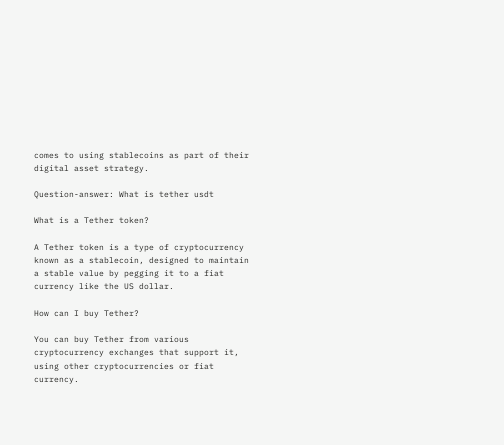comes to using stablecoins as part of their digital asset strategy.

Question-answer: What is tether usdt

What is a Tether token?

A Tether token is a type of cryptocurrency known as a stablecoin, designed to maintain a stable value by pegging it to a fiat currency like the US dollar.

How can I buy Tether?

You can buy Tether from various cryptocurrency exchanges that support it, using other cryptocurrencies or fiat currency.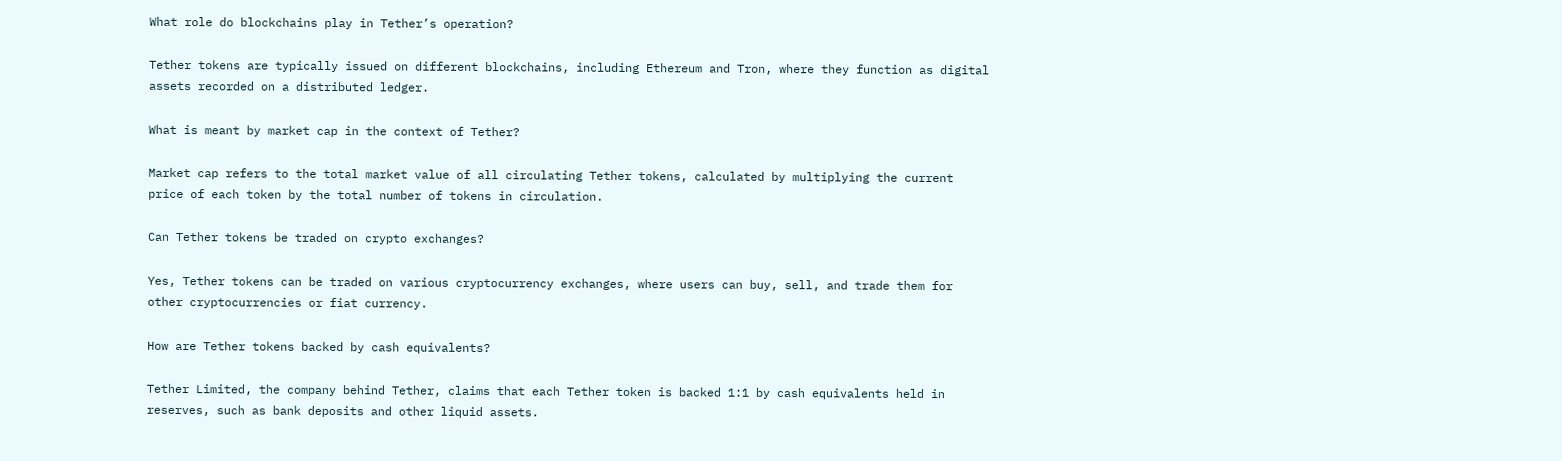What role do blockchains play in Tether’s operation?

Tether tokens are typically issued on different blockchains, including Ethereum and Tron, where they function as digital assets recorded on a distributed ledger.

What is meant by market cap in the context of Tether?

Market cap refers to the total market value of all circulating Tether tokens, calculated by multiplying the current price of each token by the total number of tokens in circulation.

Can Tether tokens be traded on crypto exchanges?

Yes, Tether tokens can be traded on various cryptocurrency exchanges, where users can buy, sell, and trade them for other cryptocurrencies or fiat currency.

How are Tether tokens backed by cash equivalents?

Tether Limited, the company behind Tether, claims that each Tether token is backed 1:1 by cash equivalents held in reserves, such as bank deposits and other liquid assets.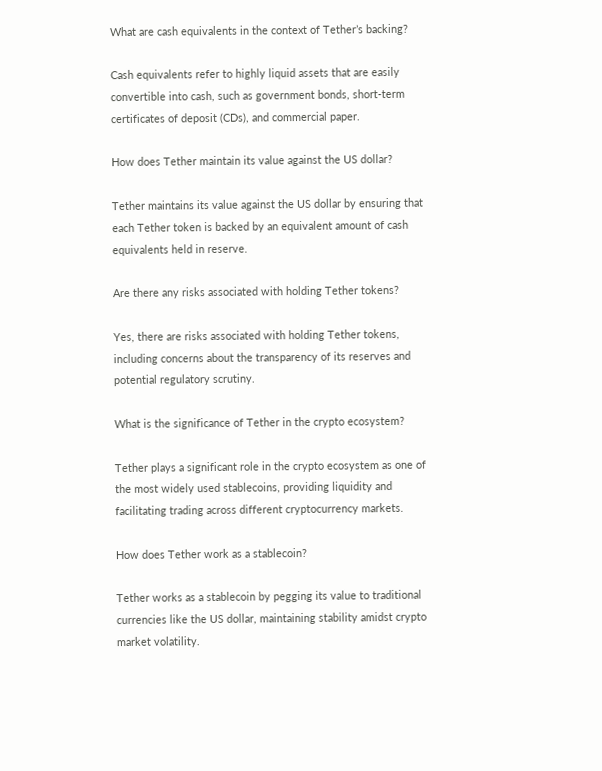What are cash equivalents in the context of Tether’s backing?

Cash equivalents refer to highly liquid assets that are easily convertible into cash, such as government bonds, short-term certificates of deposit (CDs), and commercial paper.

How does Tether maintain its value against the US dollar?

Tether maintains its value against the US dollar by ensuring that each Tether token is backed by an equivalent amount of cash equivalents held in reserve.

Are there any risks associated with holding Tether tokens?

Yes, there are risks associated with holding Tether tokens, including concerns about the transparency of its reserves and potential regulatory scrutiny.

What is the significance of Tether in the crypto ecosystem?

Tether plays a significant role in the crypto ecosystem as one of the most widely used stablecoins, providing liquidity and facilitating trading across different cryptocurrency markets.

How does Tether work as a stablecoin?

Tether works as a stablecoin by pegging its value to traditional currencies like the US dollar, maintaining stability amidst crypto market volatility.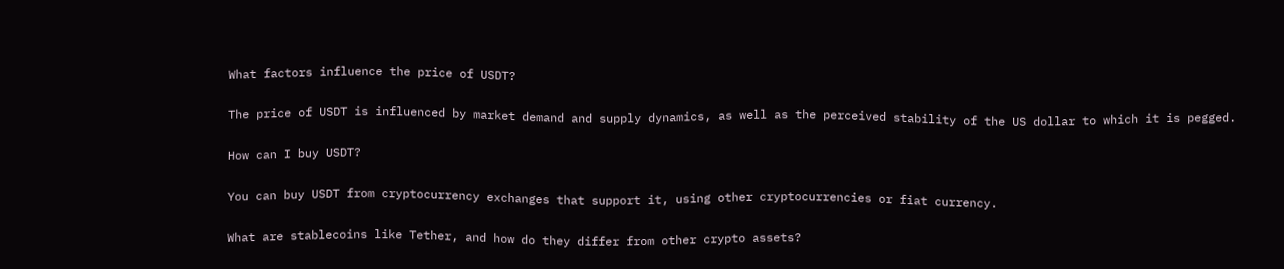What factors influence the price of USDT?

The price of USDT is influenced by market demand and supply dynamics, as well as the perceived stability of the US dollar to which it is pegged.

How can I buy USDT?

You can buy USDT from cryptocurrency exchanges that support it, using other cryptocurrencies or fiat currency.

What are stablecoins like Tether, and how do they differ from other crypto assets?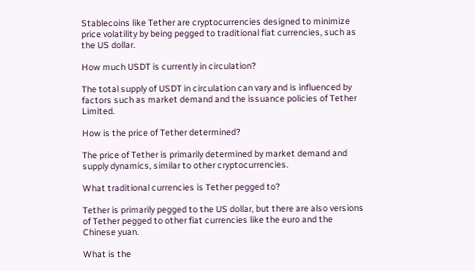Stablecoins like Tether are cryptocurrencies designed to minimize price volatility by being pegged to traditional fiat currencies, such as the US dollar.

How much USDT is currently in circulation?

The total supply of USDT in circulation can vary and is influenced by factors such as market demand and the issuance policies of Tether Limited.

How is the price of Tether determined?

The price of Tether is primarily determined by market demand and supply dynamics, similar to other cryptocurrencies.

What traditional currencies is Tether pegged to?

Tether is primarily pegged to the US dollar, but there are also versions of Tether pegged to other fiat currencies like the euro and the Chinese yuan.

What is the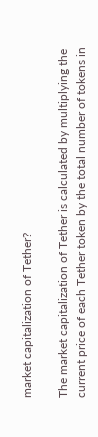market capitalization of Tether?

The market capitalization of Tether is calculated by multiplying the current price of each Tether token by the total number of tokens in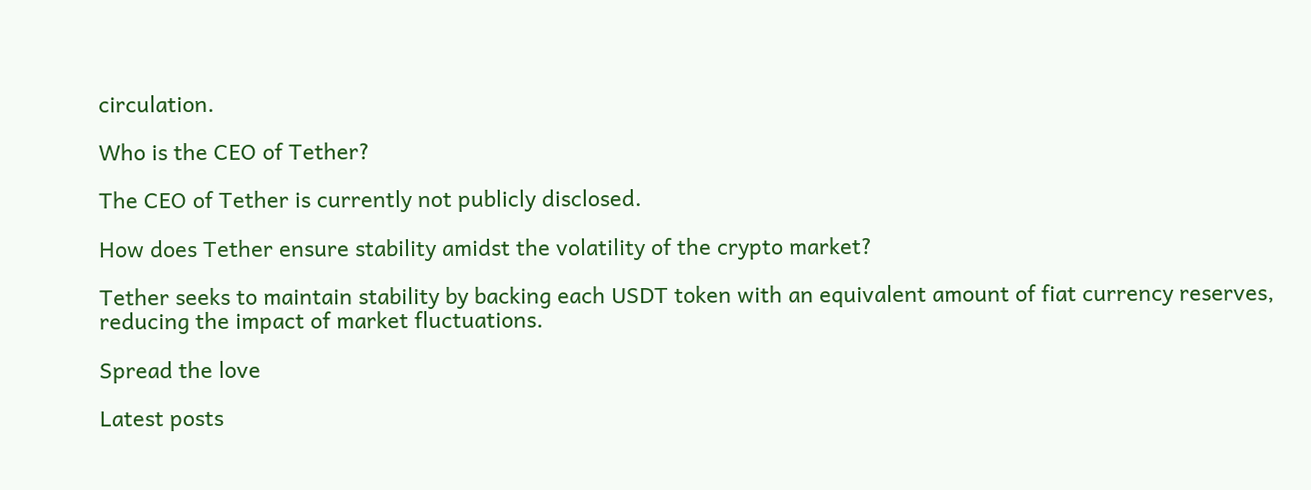circulation.

Who is the CEO of Tether?

The CEO of Tether is currently not publicly disclosed.

How does Tether ensure stability amidst the volatility of the crypto market?

Tether seeks to maintain stability by backing each USDT token with an equivalent amount of fiat currency reserves, reducing the impact of market fluctuations.

Spread the love

Latest posts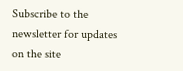Subscribe to the newsletter for updates on the site